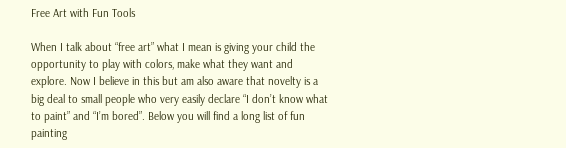Free Art with Fun Tools

When I talk about “free art” what I mean is giving your child the opportunity to play with colors, make what they want and explore. Now I believe in this but am also aware that novelty is a big deal to small people who very easily declare “I don’t know what to paint” and “I’m bored”. Below you will find a long list of fun painting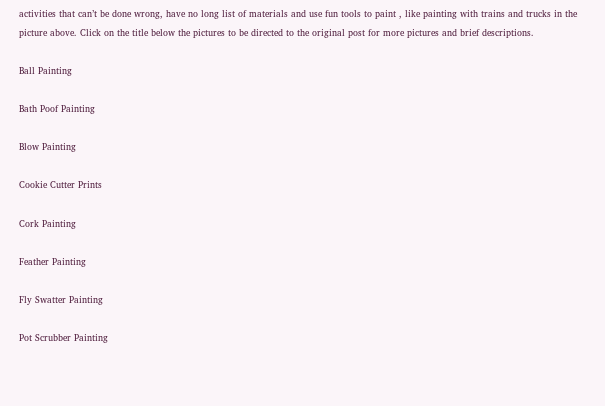activities that can’t be done wrong, have no long list of materials and use fun tools to paint , like painting with trains and trucks in the picture above. Click on the title below the pictures to be directed to the original post for more pictures and brief descriptions.

Ball Painting

Bath Poof Painting

Blow Painting

Cookie Cutter Prints

Cork Painting

Feather Painting

Fly Swatter Painting

Pot Scrubber Painting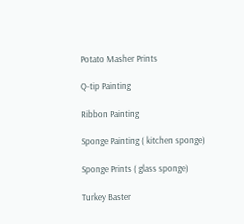Potato Masher Prints

Q-tip Painting

Ribbon Painting

Sponge Painting ( kitchen sponge)

Sponge Prints ( glass sponge)

Turkey Baster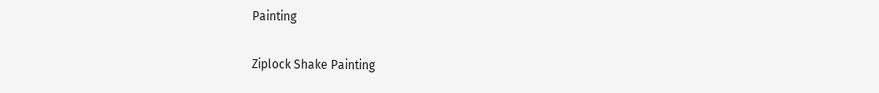Painting

Ziplock Shake Painting